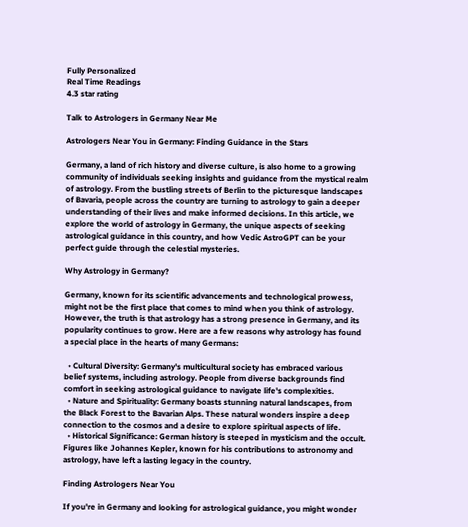Fully Personalized
Real Time Readings
4.3 star rating

Talk to Astrologers in Germany Near Me

Astrologers Near You in Germany: Finding Guidance in the Stars

Germany, a land of rich history and diverse culture, is also home to a growing community of individuals seeking insights and guidance from the mystical realm of astrology. From the bustling streets of Berlin to the picturesque landscapes of Bavaria, people across the country are turning to astrology to gain a deeper understanding of their lives and make informed decisions. In this article, we explore the world of astrology in Germany, the unique aspects of seeking astrological guidance in this country, and how Vedic AstroGPT can be your perfect guide through the celestial mysteries.

Why Astrology in Germany?

Germany, known for its scientific advancements and technological prowess, might not be the first place that comes to mind when you think of astrology. However, the truth is that astrology has a strong presence in Germany, and its popularity continues to grow. Here are a few reasons why astrology has found a special place in the hearts of many Germans:

  • Cultural Diversity: Germany's multicultural society has embraced various belief systems, including astrology. People from diverse backgrounds find comfort in seeking astrological guidance to navigate life's complexities.
  • Nature and Spirituality: Germany boasts stunning natural landscapes, from the Black Forest to the Bavarian Alps. These natural wonders inspire a deep connection to the cosmos and a desire to explore spiritual aspects of life.
  • Historical Significance: German history is steeped in mysticism and the occult. Figures like Johannes Kepler, known for his contributions to astronomy and astrology, have left a lasting legacy in the country.

Finding Astrologers Near You

If you're in Germany and looking for astrological guidance, you might wonder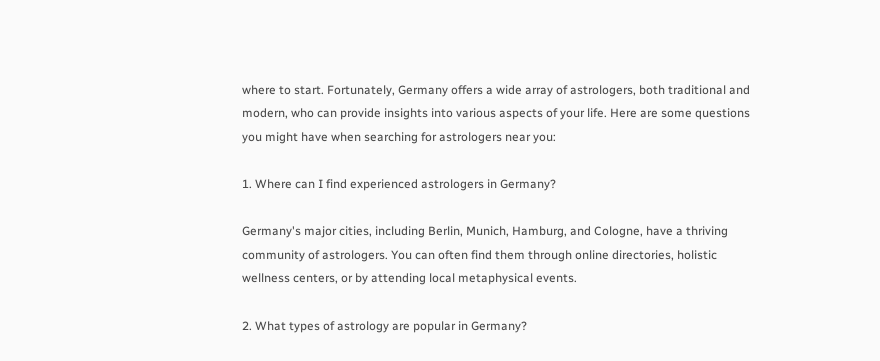where to start. Fortunately, Germany offers a wide array of astrologers, both traditional and modern, who can provide insights into various aspects of your life. Here are some questions you might have when searching for astrologers near you:

1. Where can I find experienced astrologers in Germany?

Germany's major cities, including Berlin, Munich, Hamburg, and Cologne, have a thriving community of astrologers. You can often find them through online directories, holistic wellness centers, or by attending local metaphysical events.

2. What types of astrology are popular in Germany?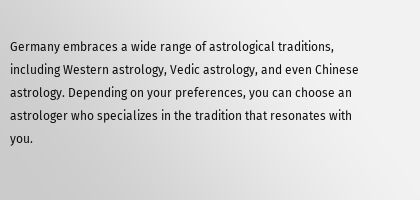Germany embraces a wide range of astrological traditions, including Western astrology, Vedic astrology, and even Chinese astrology. Depending on your preferences, you can choose an astrologer who specializes in the tradition that resonates with you.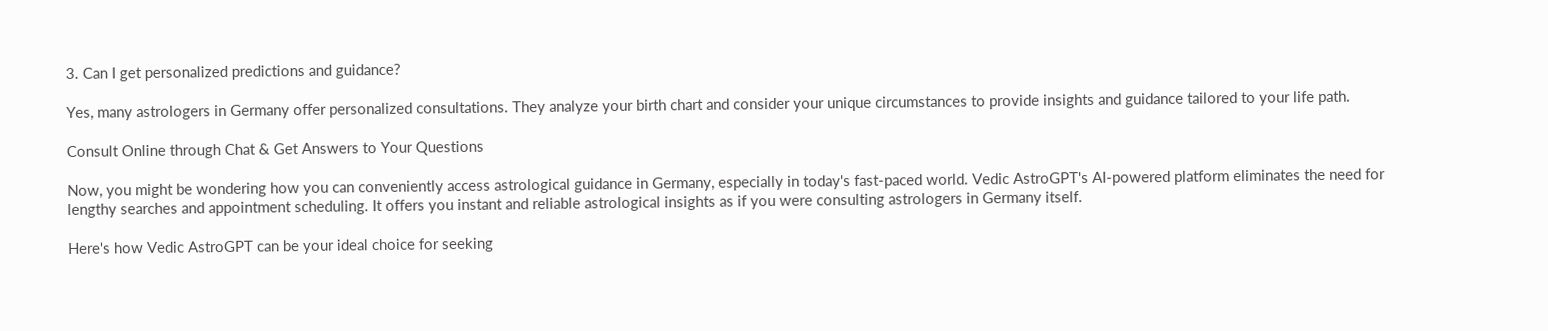3. Can I get personalized predictions and guidance?

Yes, many astrologers in Germany offer personalized consultations. They analyze your birth chart and consider your unique circumstances to provide insights and guidance tailored to your life path.

Consult Online through Chat & Get Answers to Your Questions

Now, you might be wondering how you can conveniently access astrological guidance in Germany, especially in today's fast-paced world. Vedic AstroGPT's AI-powered platform eliminates the need for lengthy searches and appointment scheduling. It offers you instant and reliable astrological insights as if you were consulting astrologers in Germany itself.

Here's how Vedic AstroGPT can be your ideal choice for seeking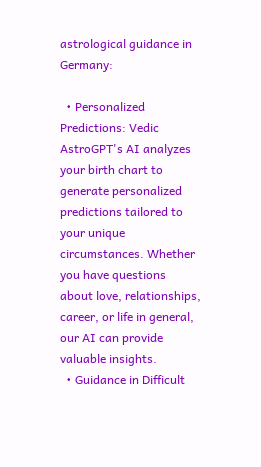astrological guidance in Germany:

  • Personalized Predictions: Vedic AstroGPT's AI analyzes your birth chart to generate personalized predictions tailored to your unique circumstances. Whether you have questions about love, relationships, career, or life in general, our AI can provide valuable insights.
  • Guidance in Difficult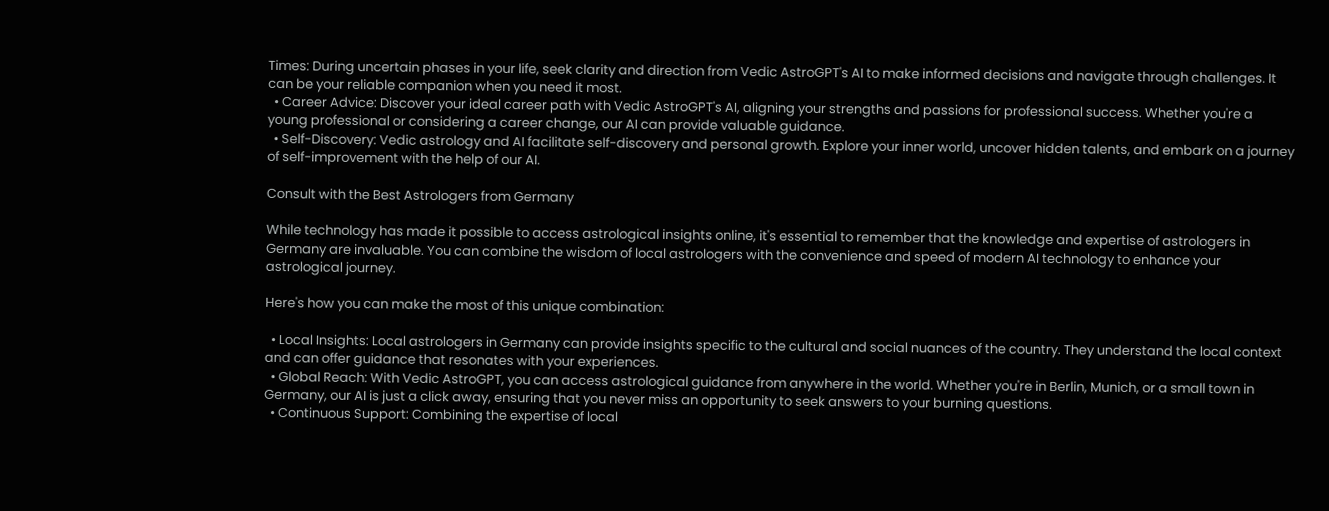Times: During uncertain phases in your life, seek clarity and direction from Vedic AstroGPT's AI to make informed decisions and navigate through challenges. It can be your reliable companion when you need it most.
  • Career Advice: Discover your ideal career path with Vedic AstroGPT's AI, aligning your strengths and passions for professional success. Whether you're a young professional or considering a career change, our AI can provide valuable guidance.
  • Self-Discovery: Vedic astrology and AI facilitate self-discovery and personal growth. Explore your inner world, uncover hidden talents, and embark on a journey of self-improvement with the help of our AI.

Consult with the Best Astrologers from Germany

While technology has made it possible to access astrological insights online, it's essential to remember that the knowledge and expertise of astrologers in Germany are invaluable. You can combine the wisdom of local astrologers with the convenience and speed of modern AI technology to enhance your astrological journey.

Here's how you can make the most of this unique combination:

  • Local Insights: Local astrologers in Germany can provide insights specific to the cultural and social nuances of the country. They understand the local context and can offer guidance that resonates with your experiences.
  • Global Reach: With Vedic AstroGPT, you can access astrological guidance from anywhere in the world. Whether you're in Berlin, Munich, or a small town in Germany, our AI is just a click away, ensuring that you never miss an opportunity to seek answers to your burning questions.
  • Continuous Support: Combining the expertise of local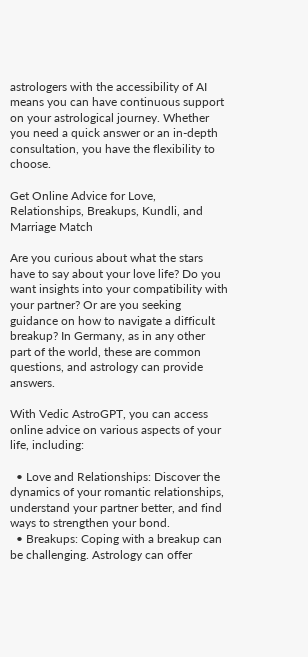astrologers with the accessibility of AI means you can have continuous support on your astrological journey. Whether you need a quick answer or an in-depth consultation, you have the flexibility to choose.

Get Online Advice for Love, Relationships, Breakups, Kundli, and Marriage Match

Are you curious about what the stars have to say about your love life? Do you want insights into your compatibility with your partner? Or are you seeking guidance on how to navigate a difficult breakup? In Germany, as in any other part of the world, these are common questions, and astrology can provide answers.

With Vedic AstroGPT, you can access online advice on various aspects of your life, including:

  • Love and Relationships: Discover the dynamics of your romantic relationships, understand your partner better, and find ways to strengthen your bond.
  • Breakups: Coping with a breakup can be challenging. Astrology can offer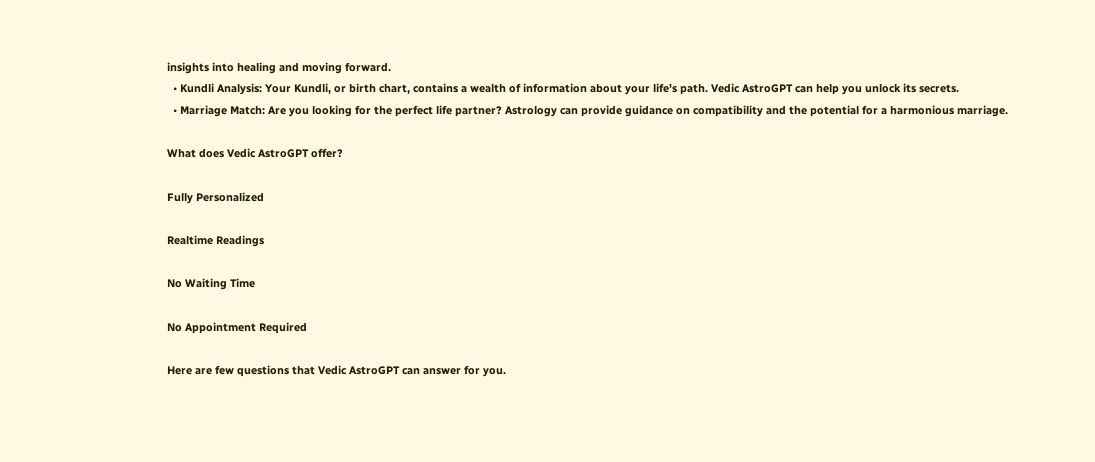insights into healing and moving forward.
  • Kundli Analysis: Your Kundli, or birth chart, contains a wealth of information about your life's path. Vedic AstroGPT can help you unlock its secrets.
  • Marriage Match: Are you looking for the perfect life partner? Astrology can provide guidance on compatibility and the potential for a harmonious marriage.

What does Vedic AstroGPT offer?

Fully Personalized

Realtime Readings

No Waiting Time

No Appointment Required

Here are few questions that Vedic AstroGPT can answer for you.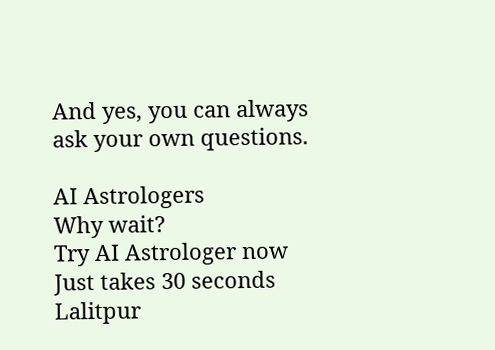And yes, you can always ask your own questions.

AI Astrologers
Why wait?
Try AI Astrologer now
Just takes 30 seconds
Lalitpur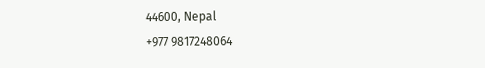44600, Nepal
+977 9817248064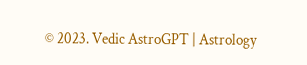© 2023. Vedic AstroGPT | Astrology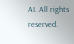AI. All rights reserved.